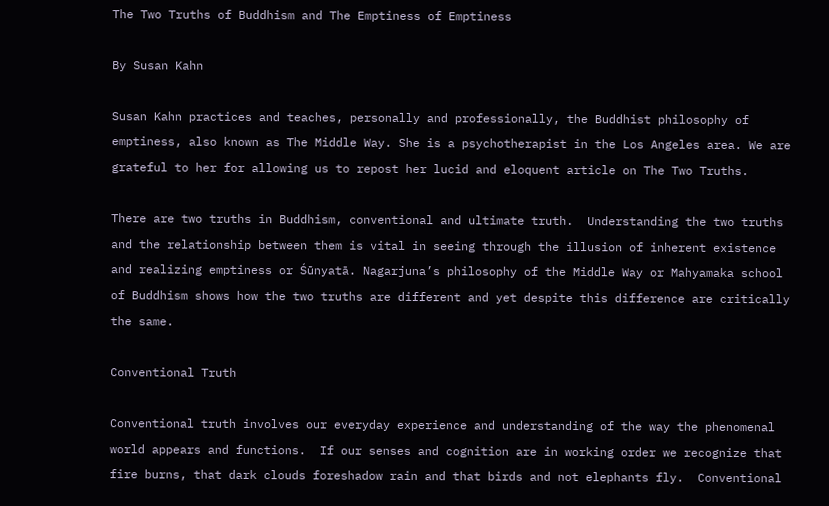The Two Truths of Buddhism and The Emptiness of Emptiness

By Susan Kahn

Susan Kahn practices and teaches, personally and professionally, the Buddhist philosophy of emptiness, also known as The Middle Way. She is a psychotherapist in the Los Angeles area. We are grateful to her for allowing us to repost her lucid and eloquent article on The Two Truths.

There are two truths in Buddhism, conventional and ultimate truth.  Understanding the two truths and the relationship between them is vital in seeing through the illusion of inherent existence and realizing emptiness or Śūnyatā. Nagarjuna’s philosophy of the Middle Way or Mahyamaka school of Buddhism shows how the two truths are different and yet despite this difference are critically the same.

Conventional Truth

Conventional truth involves our everyday experience and understanding of the way the phenomenal world appears and functions.  If our senses and cognition are in working order we recognize that fire burns, that dark clouds foreshadow rain and that birds and not elephants fly.  Conventional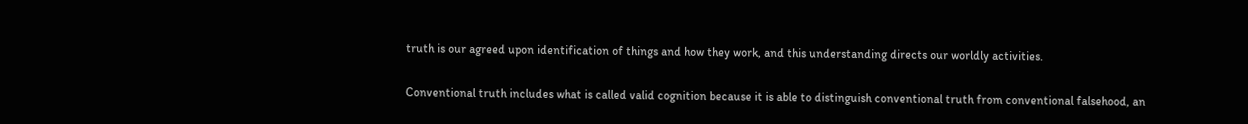truth is our agreed upon identification of things and how they work, and this understanding directs our worldly activities.

Conventional truth includes what is called valid cognition because it is able to distinguish conventional truth from conventional falsehood, an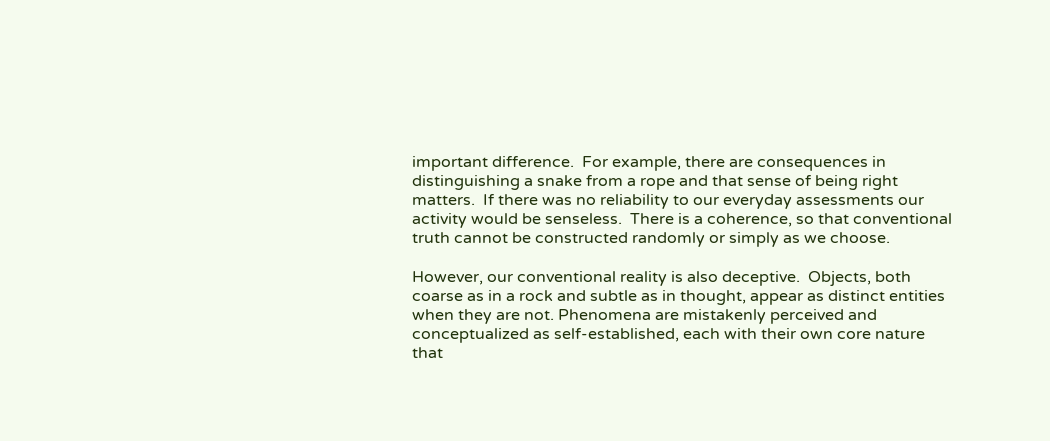important difference.  For example, there are consequences in distinguishing a snake from a rope and that sense of being right matters.  If there was no reliability to our everyday assessments our activity would be senseless.  There is a coherence, so that conventional truth cannot be constructed randomly or simply as we choose.

However, our conventional reality is also deceptive.  Objects, both coarse as in a rock and subtle as in thought, appear as distinct entities when they are not. Phenomena are mistakenly perceived and conceptualized as self-established, each with their own core nature that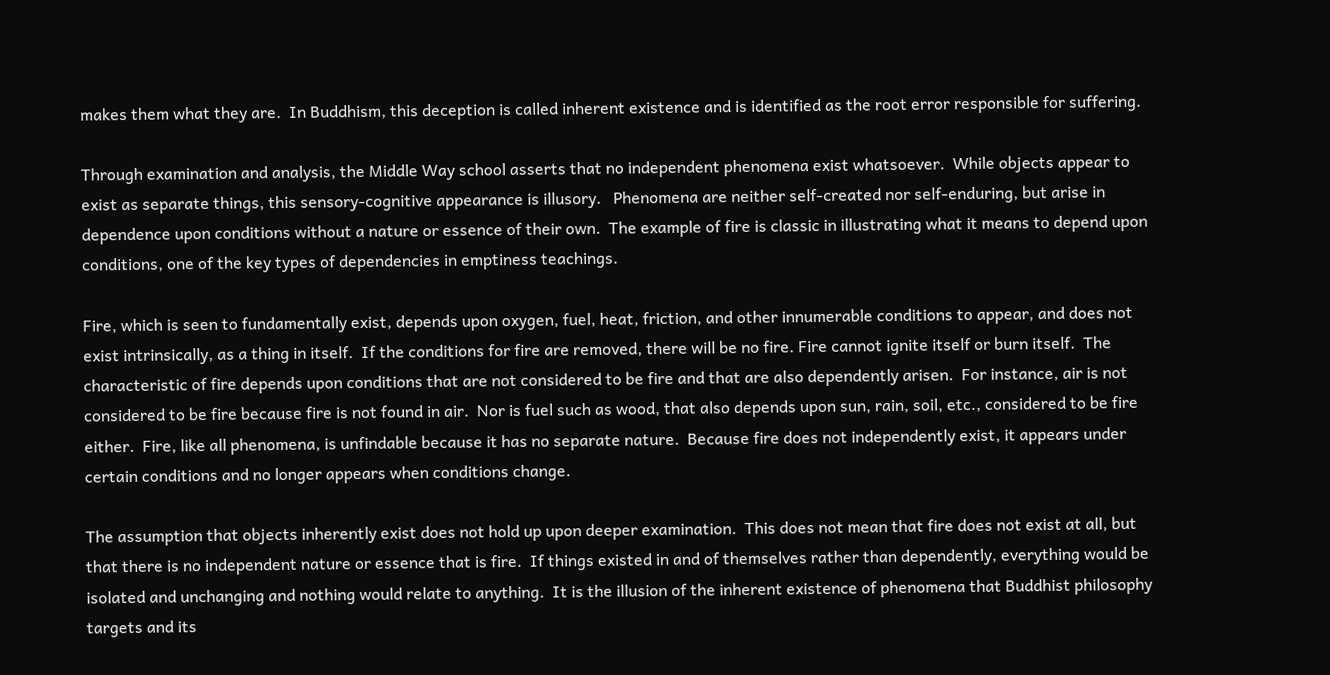makes them what they are.  In Buddhism, this deception is called inherent existence and is identified as the root error responsible for suffering.

Through examination and analysis, the Middle Way school asserts that no independent phenomena exist whatsoever.  While objects appear to exist as separate things, this sensory-cognitive appearance is illusory.   Phenomena are neither self-created nor self-enduring, but arise in dependence upon conditions without a nature or essence of their own.  The example of fire is classic in illustrating what it means to depend upon conditions, one of the key types of dependencies in emptiness teachings.

Fire, which is seen to fundamentally exist, depends upon oxygen, fuel, heat, friction, and other innumerable conditions to appear, and does not exist intrinsically, as a thing in itself.  If the conditions for fire are removed, there will be no fire. Fire cannot ignite itself or burn itself.  The characteristic of fire depends upon conditions that are not considered to be fire and that are also dependently arisen.  For instance, air is not considered to be fire because fire is not found in air.  Nor is fuel such as wood, that also depends upon sun, rain, soil, etc., considered to be fire either.  Fire, like all phenomena, is unfindable because it has no separate nature.  Because fire does not independently exist, it appears under certain conditions and no longer appears when conditions change.

The assumption that objects inherently exist does not hold up upon deeper examination.  This does not mean that fire does not exist at all, but that there is no independent nature or essence that is fire.  If things existed in and of themselves rather than dependently, everything would be isolated and unchanging and nothing would relate to anything.  It is the illusion of the inherent existence of phenomena that Buddhist philosophy targets and its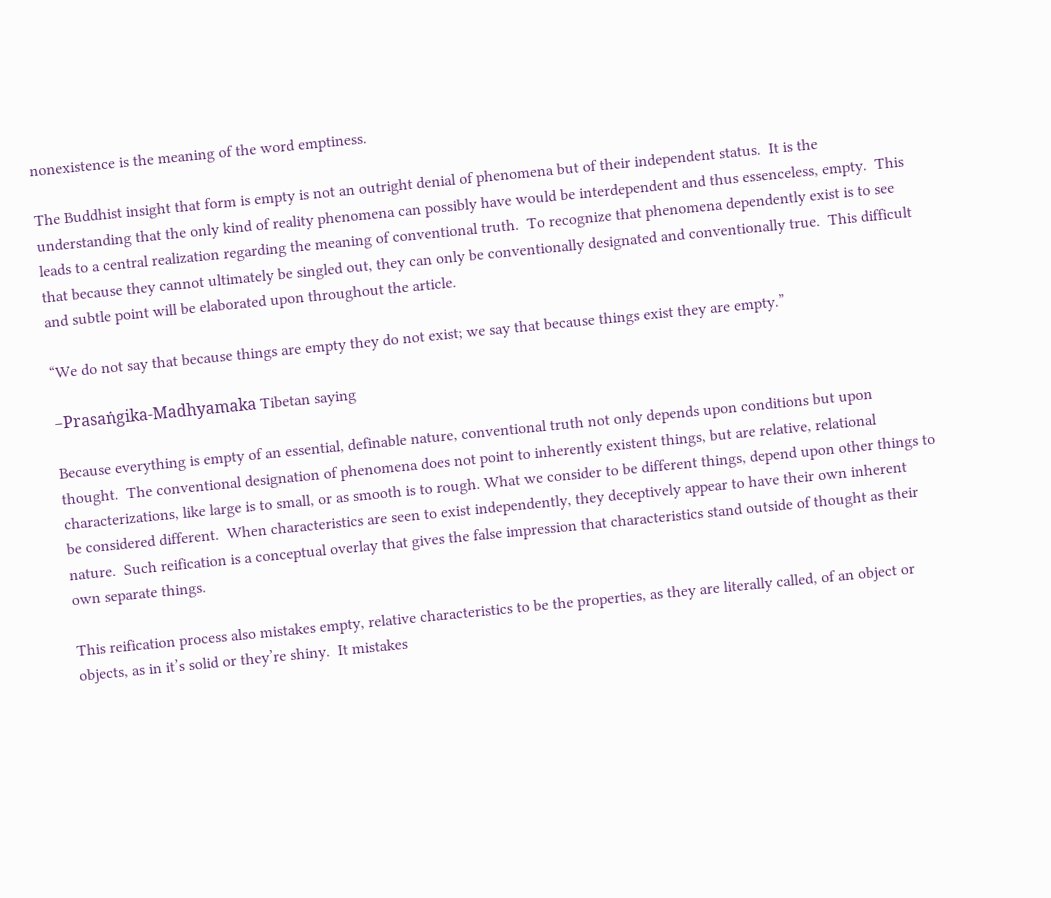nonexistence is the meaning of the word emptiness.

The Buddhist insight that form is empty is not an outright denial of phenomena but of their independent status.  It is the understanding that the only kind of reality phenomena can possibly have would be interdependent and thus essenceless, empty.  This leads to a central realization regarding the meaning of conventional truth.  To recognize that phenomena dependently exist is to see that because they cannot ultimately be singled out, they can only be conventionally designated and conventionally true.  This difficult and subtle point will be elaborated upon throughout the article.

“We do not say that because things are empty they do not exist; we say that because things exist they are empty.”

–Prasaṅgika-Madhyamaka Tibetan saying

Because everything is empty of an essential, definable nature, conventional truth not only depends upon conditions but upon thought.  The conventional designation of phenomena does not point to inherently existent things, but are relative, relational characterizations, like large is to small, or as smooth is to rough. What we consider to be different things, depend upon other things to be considered different.  When characteristics are seen to exist independently, they deceptively appear to have their own inherent nature.  Such reification is a conceptual overlay that gives the false impression that characteristics stand outside of thought as their own separate things.

This reification process also mistakes empty, relative characteristics to be the properties, as they are literally called, of an object or objects, as in it’s solid or they’re shiny.  It mistakes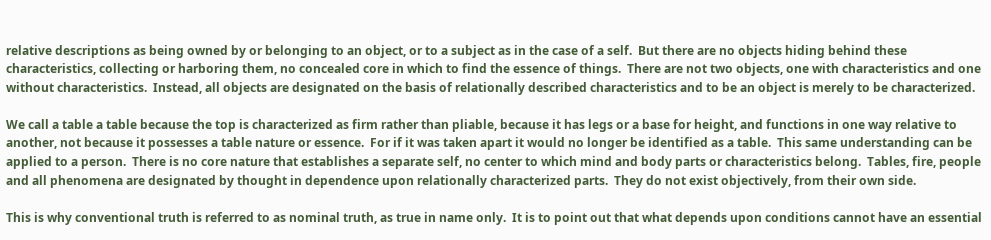relative descriptions as being owned by or belonging to an object, or to a subject as in the case of a self.  But there are no objects hiding behind these characteristics, collecting or harboring them, no concealed core in which to find the essence of things.  There are not two objects, one with characteristics and one without characteristics.  Instead, all objects are designated on the basis of relationally described characteristics and to be an object is merely to be characterized.

We call a table a table because the top is characterized as firm rather than pliable, because it has legs or a base for height, and functions in one way relative to another, not because it possesses a table nature or essence.  For if it was taken apart it would no longer be identified as a table.  This same understanding can be applied to a person.  There is no core nature that establishes a separate self, no center to which mind and body parts or characteristics belong.  Tables, fire, people and all phenomena are designated by thought in dependence upon relationally characterized parts.  They do not exist objectively, from their own side.

This is why conventional truth is referred to as nominal truth, as true in name only.  It is to point out that what depends upon conditions cannot have an essential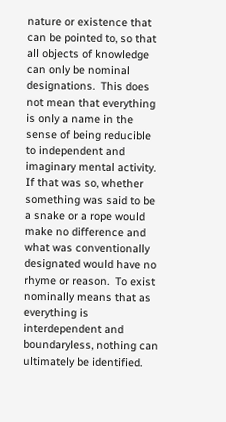nature or existence that can be pointed to, so that all objects of knowledge can only be nominal designations.  This does not mean that everything is only a name in the sense of being reducible to independent and imaginary mental activity.  If that was so, whether something was said to be a snake or a rope would make no difference and what was conventionally designated would have no rhyme or reason.  To exist nominally means that as everything is interdependent and boundaryless, nothing can ultimately be identified.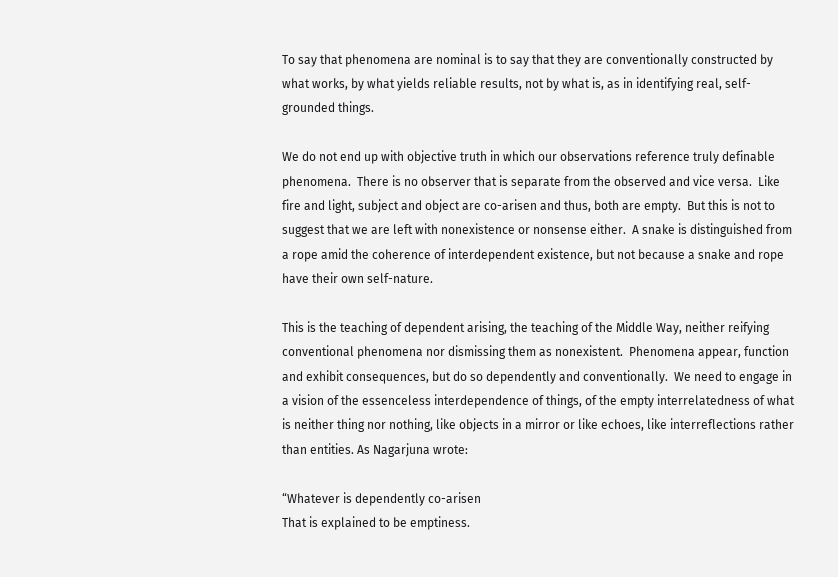To say that phenomena are nominal is to say that they are conventionally constructed by what works, by what yields reliable results, not by what is, as in identifying real, self-grounded things.

We do not end up with objective truth in which our observations reference truly definable phenomena.  There is no observer that is separate from the observed and vice versa.  Like fire and light, subject and object are co-arisen and thus, both are empty.  But this is not to suggest that we are left with nonexistence or nonsense either.  A snake is distinguished from a rope amid the coherence of interdependent existence, but not because a snake and rope have their own self-nature.

This is the teaching of dependent arising, the teaching of the Middle Way, neither reifying conventional phenomena nor dismissing them as nonexistent.  Phenomena appear, function and exhibit consequences, but do so dependently and conventionally.  We need to engage in a vision of the essenceless interdependence of things, of the empty interrelatedness of what is neither thing nor nothing, like objects in a mirror or like echoes, like interreflections rather than entities. As Nagarjuna wrote:

“Whatever is dependently co-arisen
That is explained to be emptiness.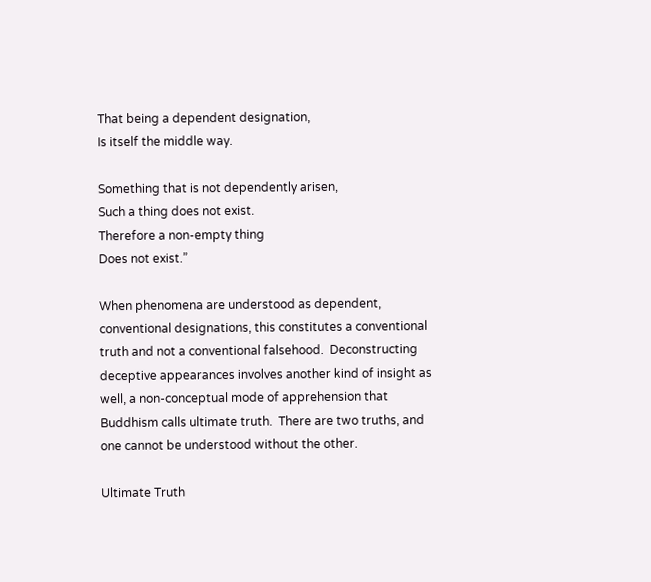That being a dependent designation,
Is itself the middle way.

Something that is not dependently arisen,
Such a thing does not exist.
Therefore a non-empty thing
Does not exist.”

When phenomena are understood as dependent, conventional designations, this constitutes a conventional truth and not a conventional falsehood.  Deconstructing deceptive appearances involves another kind of insight as well, a non-conceptual mode of apprehension that Buddhism calls ultimate truth.  There are two truths, and one cannot be understood without the other.

Ultimate Truth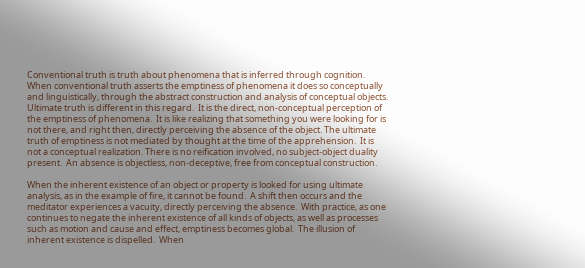Conventional truth is truth about phenomena that is inferred through cognition. When conventional truth asserts the emptiness of phenomena it does so conceptually and linguistically, through the abstract construction and analysis of conceptual objects.  Ultimate truth is different in this regard.  It is the direct, non-conceptual perception of the emptiness of phenomena.  It is like realizing that something you were looking for is not there, and right then, directly perceiving the absence of the object. The ultimate truth of emptiness is not mediated by thought at the time of the apprehension.  It is not a conceptual realization. There is no reification involved, no subject-object duality present.  An absence is objectless, non-deceptive, free from conceptual construction.

When the inherent existence of an object or property is looked for using ultimate analysis, as in the example of fire, it cannot be found.  A shift then occurs and the meditator experiences a vacuity, directly perceiving the absence.  With practice, as one continues to negate the inherent existence of all kinds of objects, as well as processes such as motion and cause and effect, emptiness becomes global.  The illusion of inherent existence is dispelled.  When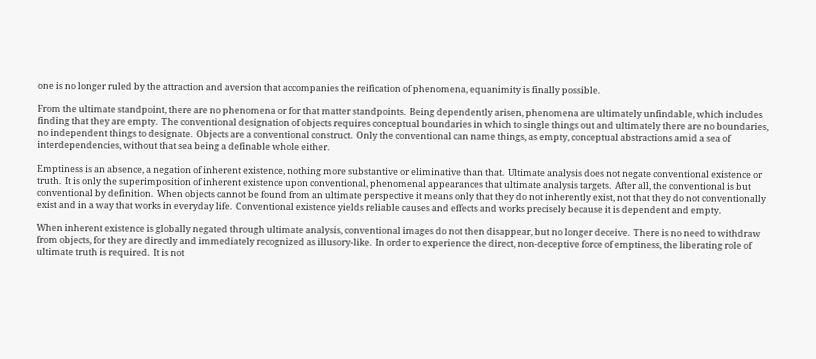one is no longer ruled by the attraction and aversion that accompanies the reification of phenomena, equanimity is finally possible.

From the ultimate standpoint, there are no phenomena or for that matter standpoints.  Being dependently arisen, phenomena are ultimately unfindable, which includes finding that they are empty.  The conventional designation of objects requires conceptual boundaries in which to single things out and ultimately there are no boundaries, no independent things to designate.  Objects are a conventional construct.  Only the conventional can name things, as empty, conceptual abstractions amid a sea of interdependencies, without that sea being a definable whole either.

Emptiness is an absence, a negation of inherent existence, nothing more substantive or eliminative than that.  Ultimate analysis does not negate conventional existence or truth.  It is only the superimposition of inherent existence upon conventional, phenomenal appearances that ultimate analysis targets.  After all, the conventional is but conventional by definition.  When objects cannot be found from an ultimate perspective it means only that they do not inherently exist, not that they do not conventionally exist and in a way that works in everyday life.  Conventional existence yields reliable causes and effects and works precisely because it is dependent and empty.

When inherent existence is globally negated through ultimate analysis, conventional images do not then disappear, but no longer deceive.  There is no need to withdraw from objects, for they are directly and immediately recognized as illusory-like.  In order to experience the direct, non-deceptive force of emptiness, the liberating role of ultimate truth is required.  It is not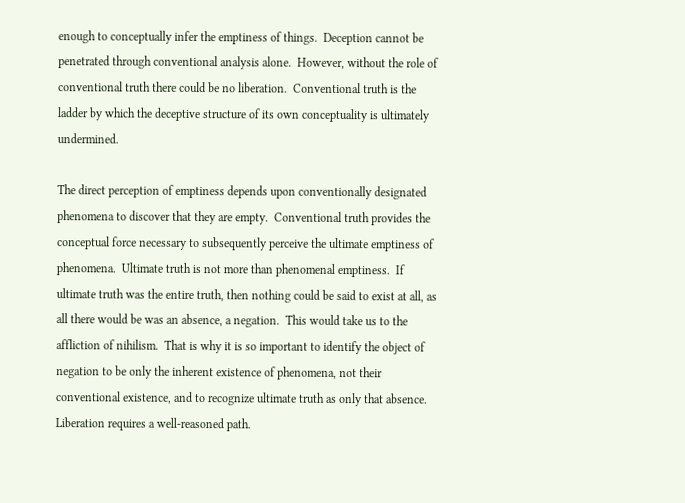enough to conceptually infer the emptiness of things.  Deception cannot be penetrated through conventional analysis alone.  However, without the role of conventional truth there could be no liberation.  Conventional truth is the ladder by which the deceptive structure of its own conceptuality is ultimately undermined.

The direct perception of emptiness depends upon conventionally designated phenomena to discover that they are empty.  Conventional truth provides the conceptual force necessary to subsequently perceive the ultimate emptiness of phenomena.  Ultimate truth is not more than phenomenal emptiness.  If ultimate truth was the entire truth, then nothing could be said to exist at all, as all there would be was an absence, a negation.  This would take us to the affliction of nihilism.  That is why it is so important to identify the object of negation to be only the inherent existence of phenomena, not their conventional existence, and to recognize ultimate truth as only that absence.  Liberation requires a well-reasoned path.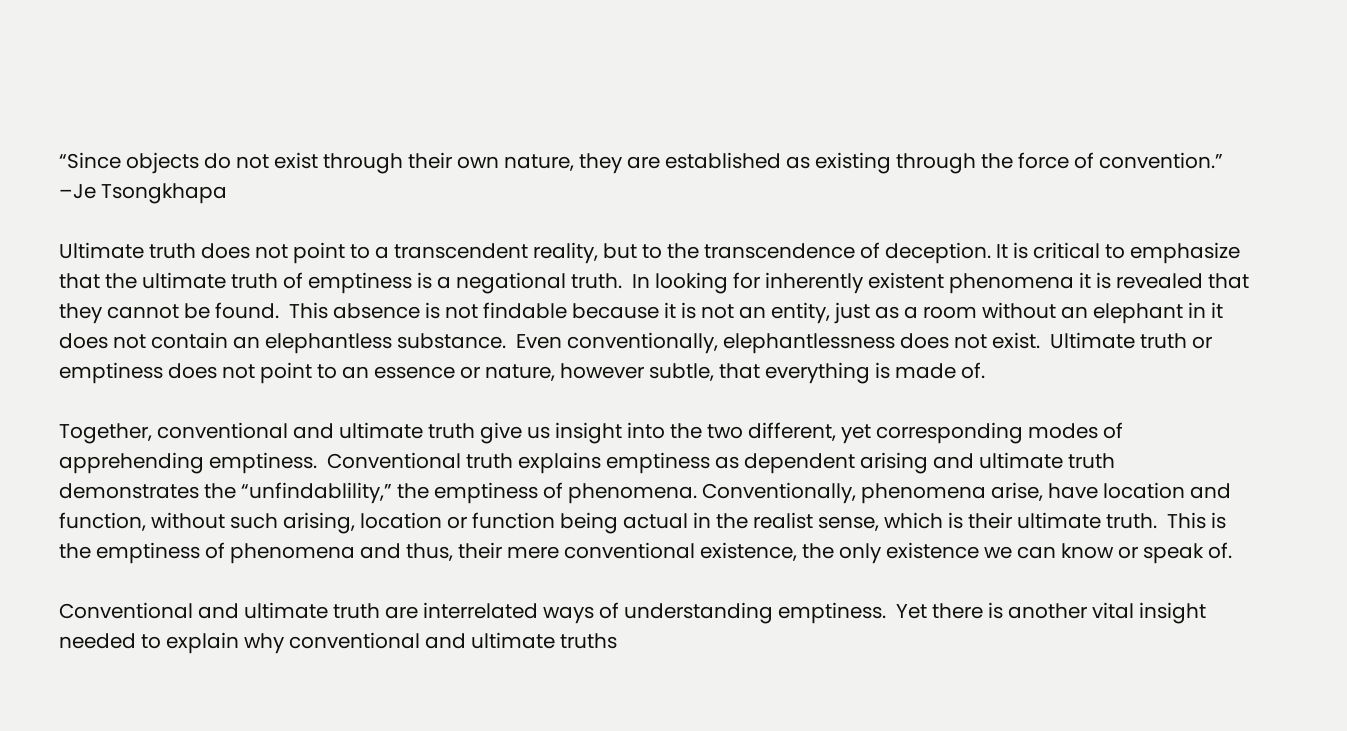“Since objects do not exist through their own nature, they are established as existing through the force of convention.”
–Je Tsongkhapa

Ultimate truth does not point to a transcendent reality, but to the transcendence of deception. It is critical to emphasize that the ultimate truth of emptiness is a negational truth.  In looking for inherently existent phenomena it is revealed that they cannot be found.  This absence is not findable because it is not an entity, just as a room without an elephant in it does not contain an elephantless substance.  Even conventionally, elephantlessness does not exist.  Ultimate truth or emptiness does not point to an essence or nature, however subtle, that everything is made of.

Together, conventional and ultimate truth give us insight into the two different, yet corresponding modes of apprehending emptiness.  Conventional truth explains emptiness as dependent arising and ultimate truth demonstrates the “unfindablility,” the emptiness of phenomena. Conventionally, phenomena arise, have location and function, without such arising, location or function being actual in the realist sense, which is their ultimate truth.  This is the emptiness of phenomena and thus, their mere conventional existence, the only existence we can know or speak of.

Conventional and ultimate truth are interrelated ways of understanding emptiness.  Yet there is another vital insight needed to explain why conventional and ultimate truths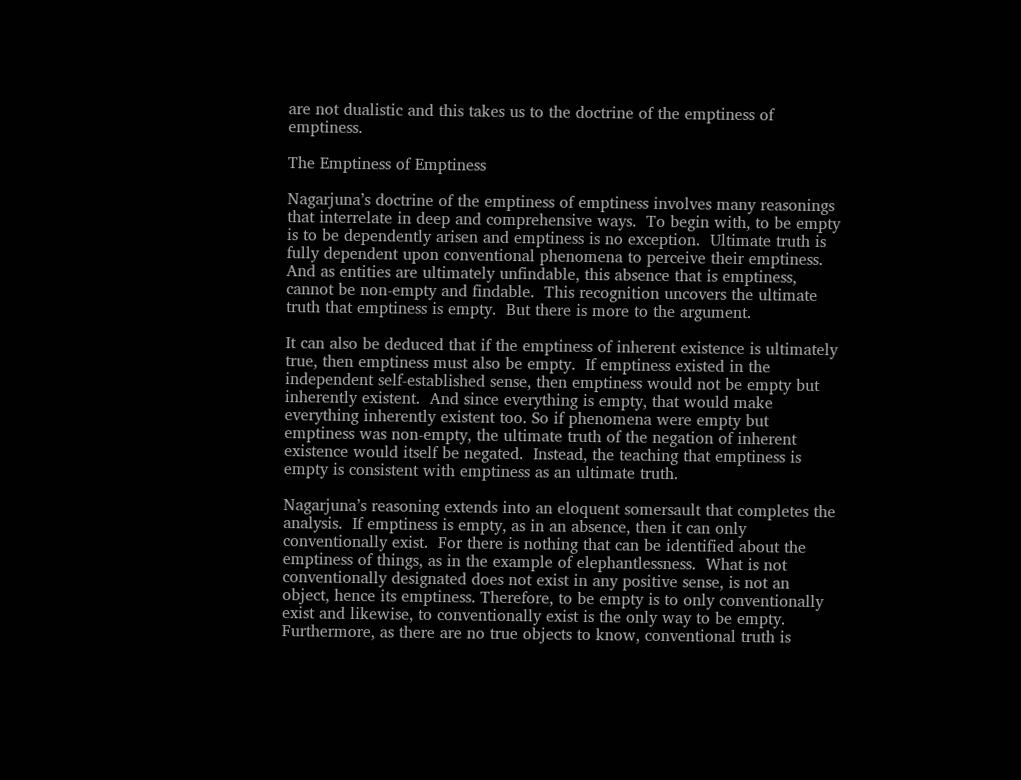are not dualistic and this takes us to the doctrine of the emptiness of emptiness.

The Emptiness of Emptiness

Nagarjuna’s doctrine of the emptiness of emptiness involves many reasonings that interrelate in deep and comprehensive ways.  To begin with, to be empty is to be dependently arisen and emptiness is no exception.  Ultimate truth is fully dependent upon conventional phenomena to perceive their emptiness.  And as entities are ultimately unfindable, this absence that is emptiness, cannot be non-empty and findable.  This recognition uncovers the ultimate truth that emptiness is empty.  But there is more to the argument.

It can also be deduced that if the emptiness of inherent existence is ultimately true, then emptiness must also be empty.  If emptiness existed in the independent self-established sense, then emptiness would not be empty but inherently existent.  And since everything is empty, that would make everything inherently existent too. So if phenomena were empty but emptiness was non-empty, the ultimate truth of the negation of inherent existence would itself be negated.  Instead, the teaching that emptiness is empty is consistent with emptiness as an ultimate truth.

Nagarjuna’s reasoning extends into an eloquent somersault that completes the analysis.  If emptiness is empty, as in an absence, then it can only conventionally exist.  For there is nothing that can be identified about the emptiness of things, as in the example of elephantlessness.  What is not conventionally designated does not exist in any positive sense, is not an object, hence its emptiness. Therefore, to be empty is to only conventionally exist and likewise, to conventionally exist is the only way to be empty.  Furthermore, as there are no true objects to know, conventional truth is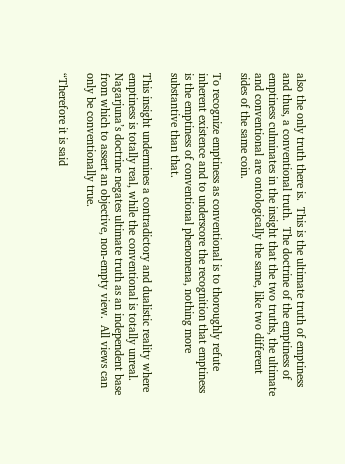also the only truth there is.  This is the ultimate truth of emptiness and thus, a conventional truth.  The doctrine of the emptiness of emptiness culminates in the insight that the two truths, the ultimate and conventional are ontologically the same, like two different sides of the same coin.

To recognize emptiness as conventional is to thoroughly refute inherent existence and to underscore the recognition that emptiness is the emptiness of conventional phenomena, nothing more substantive than that.

This insight undermines a contradictory and dualistic reality where emptiness is totally real, while the conventional is totally unreal.  Nagarjuna’s doctrine negates ultimate truth as an independent base from which to assert an objective, non-empty view.  All views can only be conventionally true.

“Therefore it is said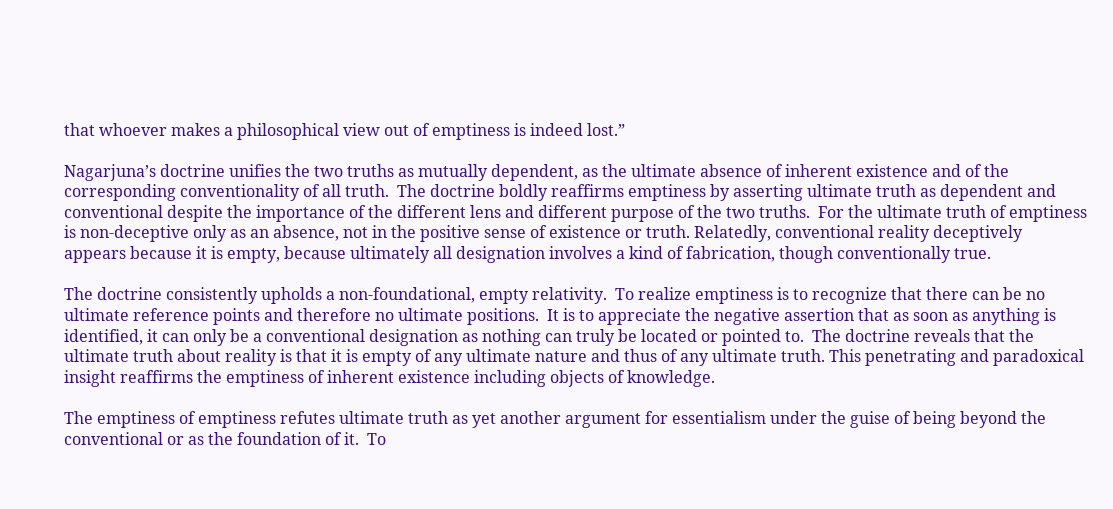that whoever makes a philosophical view out of emptiness is indeed lost.”

Nagarjuna’s doctrine unifies the two truths as mutually dependent, as the ultimate absence of inherent existence and of the corresponding conventionality of all truth.  The doctrine boldly reaffirms emptiness by asserting ultimate truth as dependent and conventional despite the importance of the different lens and different purpose of the two truths.  For the ultimate truth of emptiness is non-deceptive only as an absence, not in the positive sense of existence or truth. Relatedly, conventional reality deceptively appears because it is empty, because ultimately all designation involves a kind of fabrication, though conventionally true.

The doctrine consistently upholds a non-foundational, empty relativity.  To realize emptiness is to recognize that there can be no ultimate reference points and therefore no ultimate positions.  It is to appreciate the negative assertion that as soon as anything is identified, it can only be a conventional designation as nothing can truly be located or pointed to.  The doctrine reveals that the ultimate truth about reality is that it is empty of any ultimate nature and thus of any ultimate truth. This penetrating and paradoxical insight reaffirms the emptiness of inherent existence including objects of knowledge.

The emptiness of emptiness refutes ultimate truth as yet another argument for essentialism under the guise of being beyond the conventional or as the foundation of it.  To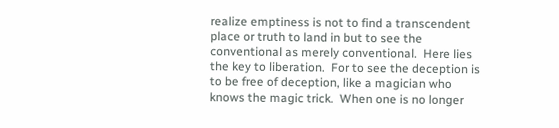realize emptiness is not to find a transcendent place or truth to land in but to see the conventional as merely conventional.  Here lies the key to liberation.  For to see the deception is to be free of deception, like a magician who knows the magic trick.  When one is no longer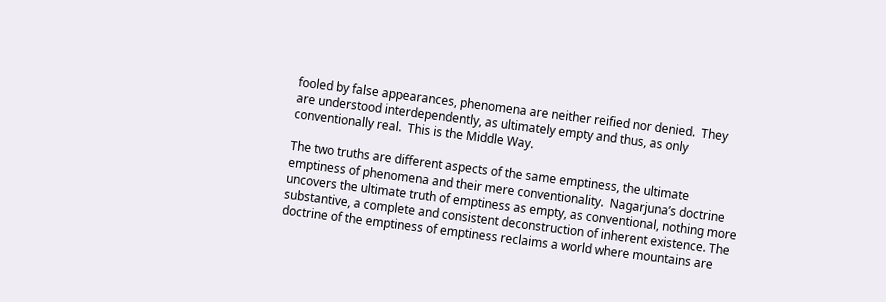fooled by false appearances, phenomena are neither reified nor denied.  They are understood interdependently, as ultimately empty and thus, as only conventionally real.  This is the Middle Way.

The two truths are different aspects of the same emptiness, the ultimate emptiness of phenomena and their mere conventionality.  Nagarjuna’s doctrine uncovers the ultimate truth of emptiness as empty, as conventional, nothing more substantive, a complete and consistent deconstruction of inherent existence. The doctrine of the emptiness of emptiness reclaims a world where mountains are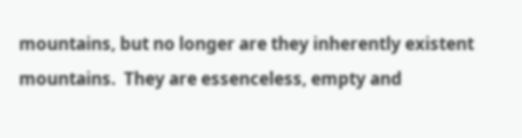mountains, but no longer are they inherently existent mountains.  They are essenceless, empty and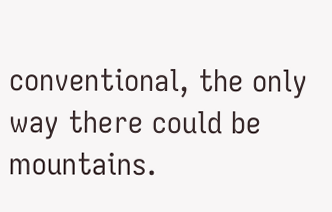conventional, the only way there could be mountains.